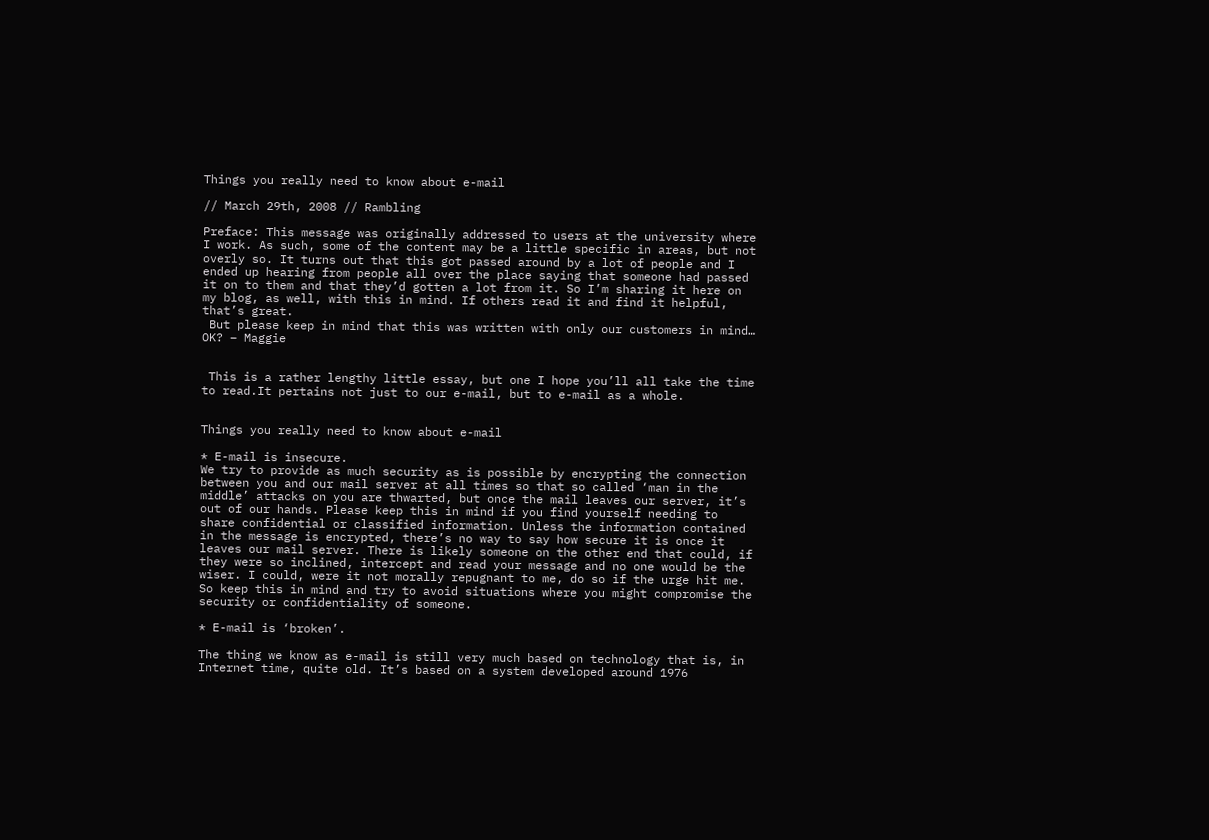Things you really need to know about e-mail

// March 29th, 2008 // Rambling

Preface: This message was originally addressed to users at the university where I work. As such, some of the content may be a little specific in areas, but not overly so. It turns out that this got passed around by a lot of people and I ended up hearing from people all over the place saying that someone had passed it on to them and that they’d gotten a lot from it. So I’m sharing it here on my blog, as well, with this in mind. If others read it and find it helpful, that’s great.
 But please keep in mind that this was written with only our customers in mind… OK? – Maggie


 This is a rather lengthy little essay, but one I hope you’ll all take the time to read.It pertains not just to our e-mail, but to e-mail as a whole.


Things you really need to know about e-mail

* E-mail is insecure.
We try to provide as much security as is possible by encrypting the connection between you and our mail server at all times so that so called ‘man in the middle’ attacks on you are thwarted, but once the mail leaves our server, it’s out of our hands. Please keep this in mind if you find yourself needing to share confidential or classified information. Unless the information contained in the message is encrypted, there’s no way to say how secure it is once it leaves our mail server. There is likely someone on the other end that could, if they were so inclined, intercept and read your message and no one would be the wiser. I could, were it not morally repugnant to me, do so if the urge hit me. So keep this in mind and try to avoid situations where you might compromise the security or confidentiality of someone.

* E-mail is ‘broken’.

The thing we know as e-mail is still very much based on technology that is, in Internet time, quite old. It’s based on a system developed around 1976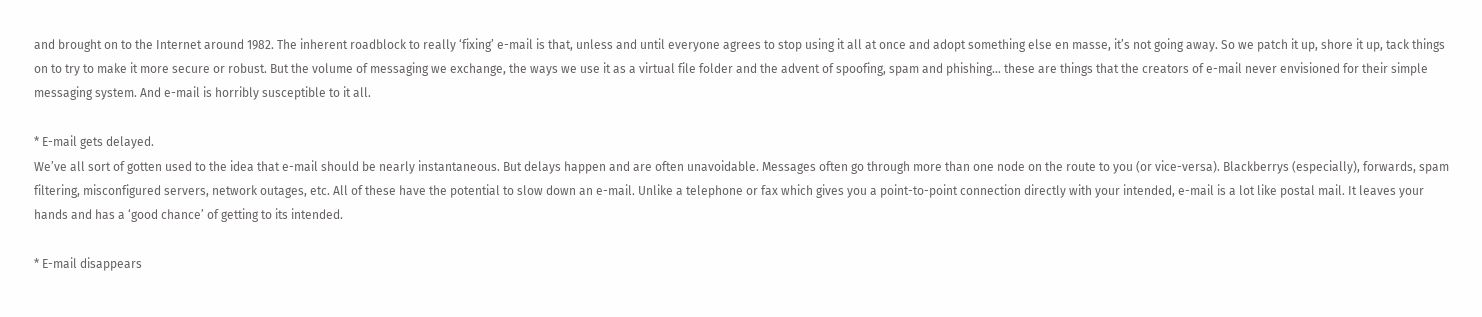and brought on to the Internet around 1982. The inherent roadblock to really ‘fixing’ e-mail is that, unless and until everyone agrees to stop using it all at once and adopt something else en masse, it’s not going away. So we patch it up, shore it up, tack things on to try to make it more secure or robust. But the volume of messaging we exchange, the ways we use it as a virtual file folder and the advent of spoofing, spam and phishing… these are things that the creators of e-mail never envisioned for their simple messaging system. And e-mail is horribly susceptible to it all.

* E-mail gets delayed.
We’ve all sort of gotten used to the idea that e-mail should be nearly instantaneous. But delays happen and are often unavoidable. Messages often go through more than one node on the route to you (or vice-versa). Blackberrys (especially), forwards, spam filtering, misconfigured servers, network outages, etc. All of these have the potential to slow down an e-mail. Unlike a telephone or fax which gives you a point-to-point connection directly with your intended, e-mail is a lot like postal mail. It leaves your hands and has a ‘good chance’ of getting to its intended.

* E-mail disappears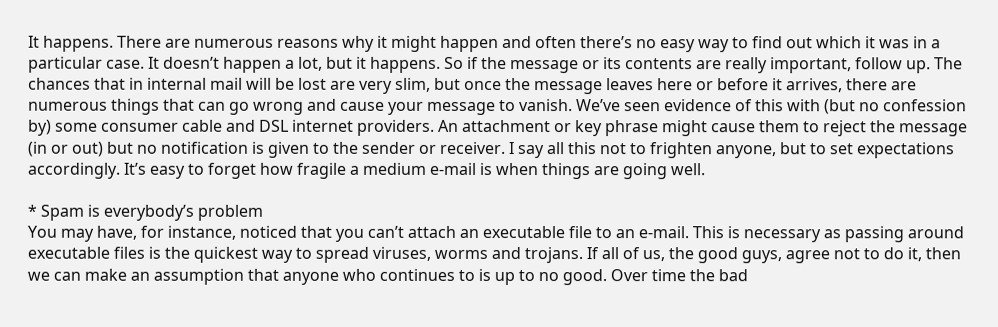It happens. There are numerous reasons why it might happen and often there’s no easy way to find out which it was in a particular case. It doesn’t happen a lot, but it happens. So if the message or its contents are really important, follow up. The chances that in internal mail will be lost are very slim, but once the message leaves here or before it arrives, there are numerous things that can go wrong and cause your message to vanish. We’ve seen evidence of this with (but no confession by) some consumer cable and DSL internet providers. An attachment or key phrase might cause them to reject the message (in or out) but no notification is given to the sender or receiver. I say all this not to frighten anyone, but to set expectations accordingly. It’s easy to forget how fragile a medium e-mail is when things are going well.

* Spam is everybody’s problem
You may have, for instance, noticed that you can’t attach an executable file to an e-mail. This is necessary as passing around executable files is the quickest way to spread viruses, worms and trojans. If all of us, the good guys, agree not to do it, then we can make an assumption that anyone who continues to is up to no good. Over time the bad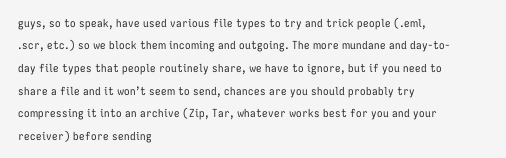guys, so to speak, have used various file types to try and trick people (.eml, .scr, etc.) so we block them incoming and outgoing. The more mundane and day-to-day file types that people routinely share, we have to ignore, but if you need to share a file and it won’t seem to send, chances are you should probably try compressing it into an archive (Zip, Tar, whatever works best for you and your receiver) before sending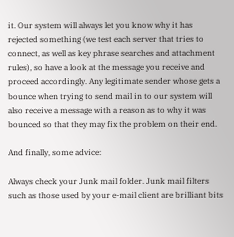it. Our system will always let you know why it has rejected something (we test each server that tries to connect, as well as key phrase searches and attachment rules), so have a look at the message you receive and proceed accordingly. Any legitimate sender whose gets a bounce when trying to send mail in to our system will also receive a message with a reason as to why it was bounced so that they may fix the problem on their end.

And finally, some advice:

Always check your Junk mail folder. Junk mail filters such as those used by your e-mail client are brilliant bits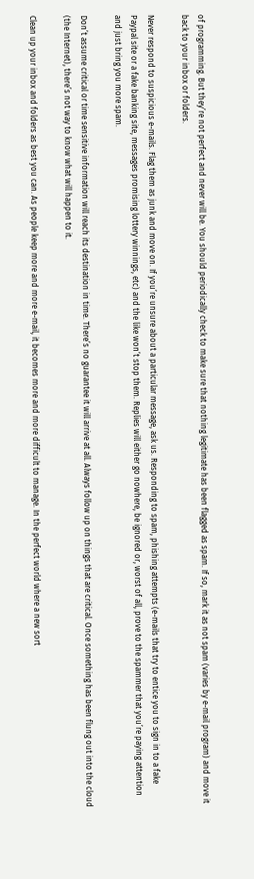of programming. But they’re not perfect and never will be. You should periodically check to make sure that nothing legitimate has been flagged as spam. If so, mark it as not spam (varies by e-mail program) and move it back to your inbox or folders.

Never respond to suspicious e-mails. Flag them as junk and move on. If you’re unsure about a particular message, ask us. Responding to spam, phishing attempts (e-mails that try to entice you to sign in to a fake Paypal site or a fake banking site, messages promising lottery winnings, etc) and the like won’t stop them. Replies will either go nowhere, be ignored or, worst of all, prove to the spammer that you’re paying attention and just bring you more spam.

Don’t assume critical or time sensitive information will reach its destination in time. There’s no guarantee it will arrive at all. Always follow up on things that are critical. Once something has been flung out into the cloud (the Internet), there’s not way to know what will happen to it.

Clean up your inbox and folders as best you can. As people keep more and more e-mail, it becomes more and more difficult to manage. In the perfect world where a new sort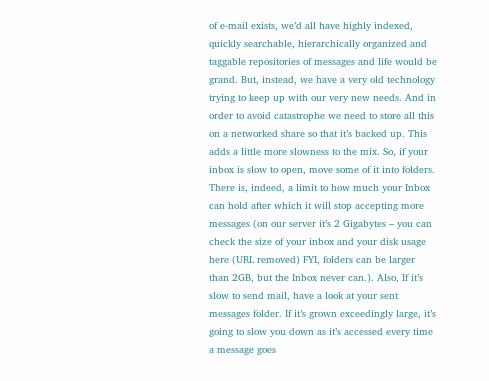of e-mail exists, we’d all have highly indexed, quickly searchable, hierarchically organized and taggable repositories of messages and life would be grand. But, instead, we have a very old technology trying to keep up with our very new needs. And in order to avoid catastrophe we need to store all this on a networked share so that it’s backed up. This adds a little more slowness to the mix. So, if your inbox is slow to open, move some of it into folders. There is, indeed, a limit to how much your Inbox can hold after which it will stop accepting more messages (on our server it’s 2 Gigabytes – you can check the size of your inbox and your disk usage here (URL removed) FYI, folders can be larger than 2GB, but the Inbox never can.). Also, If it’s slow to send mail, have a look at your sent messages folder. If it’s grown exceedingly large, it’s going to slow you down as it’s accessed every time a message goes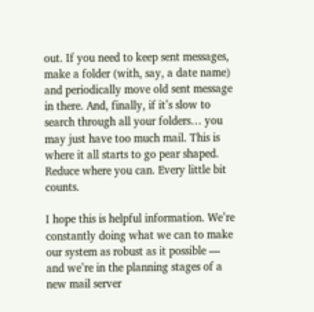out. If you need to keep sent messages, make a folder (with, say, a date name) and periodically move old sent message in there. And, finally, if it’s slow to search through all your folders… you may just have too much mail. This is where it all starts to go pear shaped. Reduce where you can. Every little bit counts.

I hope this is helpful information. We’re constantly doing what we can to make our system as robust as it possible — and we’re in the planning stages of a new mail server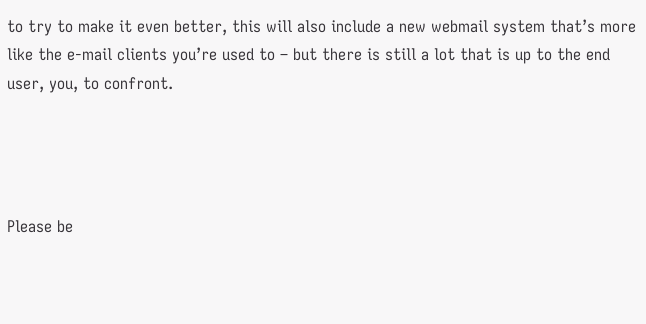to try to make it even better, this will also include a new webmail system that’s more like the e-mail clients you’re used to – but there is still a lot that is up to the end user, you, to confront.




Please be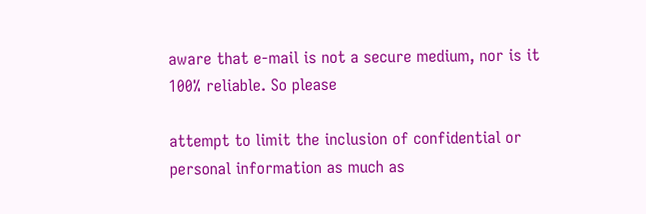aware that e-mail is not a secure medium, nor is it 100% reliable. So please

attempt to limit the inclusion of confidential or personal information as much as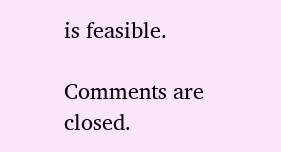is feasible.

Comments are closed.